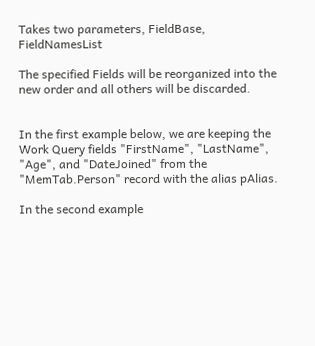Takes two parameters, FieldBase, FieldNamesList

The specified Fields will be reorganized into the new order and all others will be discarded.


In the first example below, we are keeping the Work Query fields "FirstName", "LastName", "Age", and "DateJoined" from the "MemTab.Person" record with the alias pAlias.

In the second example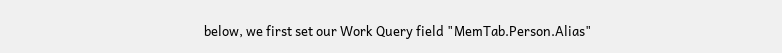below, we first set our Work Query field "MemTab.Person.Alias"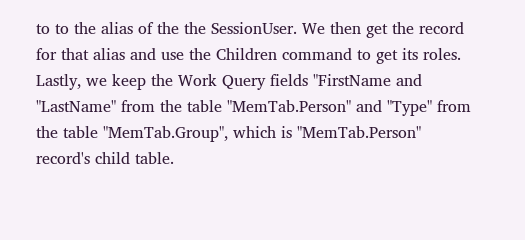to to the alias of the the SessionUser. We then get the record for that alias and use the Children command to get its roles. Lastly, we keep the Work Query fields "FirstName and "LastName" from the table "MemTab.Person" and "Type" from the table "MemTab.Group", which is "MemTab.Person" record's child table.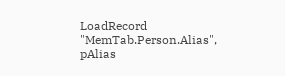LoadRecord "MemTab.Person.Alias", pAlias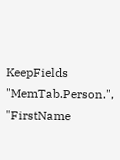KeepFields "MemTab.Person.", "FirstName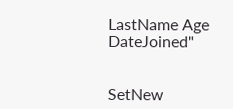LastName Age DateJoined"


SetNew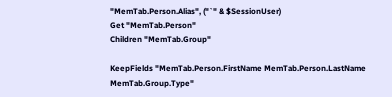"MemTab.Person.Alias", ("`" & $SessionUser)
Get "MemTab.Person"
Children "MemTab.Group"

KeepFields "MemTab.Person.FirstName MemTab.Person.LastName MemTab.Group.Type"